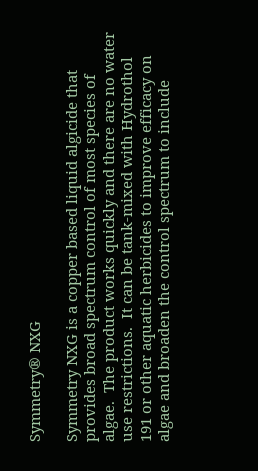Symmetry® NXG

Symmetry NXG is a copper based liquid algicide that provides broad spectrum control of most species of algae.  The product works quickly and there are no water use restrictions.  It can be tank-mixed with Hydrothol 191 or other aquatic herbicides to improve efficacy on algae and broaden the control spectrum to include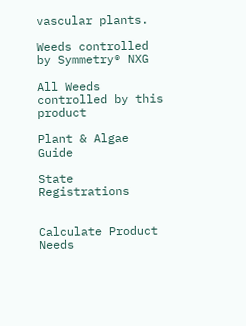vascular plants.

Weeds controlled by Symmetry® NXG

All Weeds controlled by this product

Plant & Algae Guide

State Registrations


Calculate Product Needs